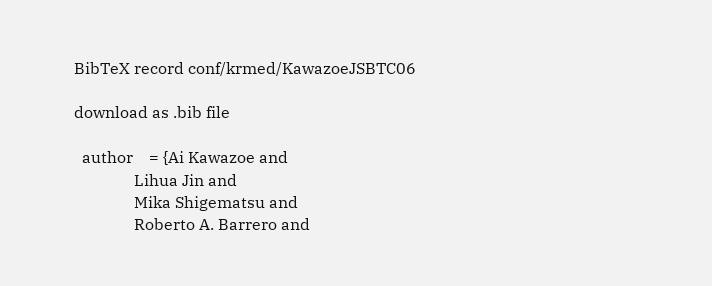BibTeX record conf/krmed/KawazoeJSBTC06

download as .bib file

  author    = {Ai Kawazoe and
               Lihua Jin and
               Mika Shigematsu and
               Roberto A. Barrero and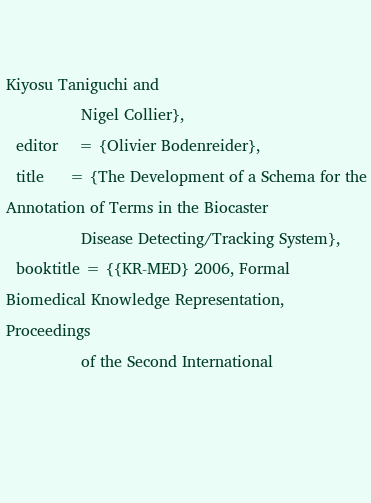Kiyosu Taniguchi and
               Nigel Collier},
  editor    = {Olivier Bodenreider},
  title     = {The Development of a Schema for the Annotation of Terms in the Biocaster
               Disease Detecting/Tracking System},
  booktitle = {{KR-MED} 2006, Formal Biomedical Knowledge Representation, Proceedings
               of the Second International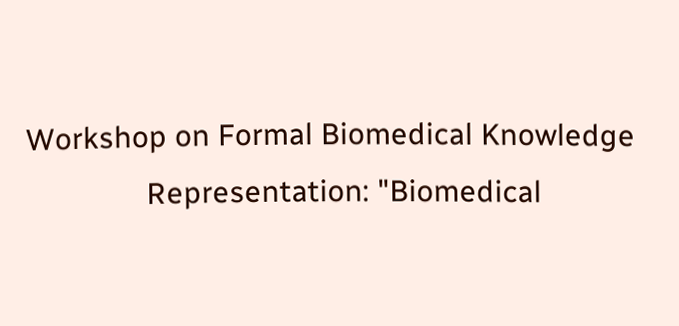Workshop on Formal Biomedical Knowledge
               Representation: "Biomedical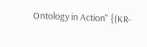Ontology in Action" {(KR-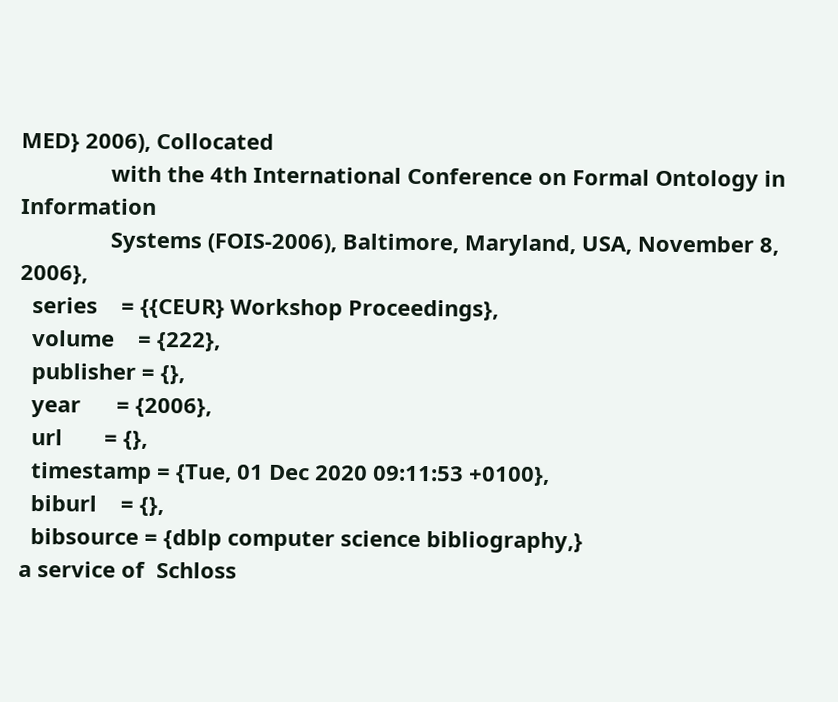MED} 2006), Collocated
               with the 4th International Conference on Formal Ontology in Information
               Systems (FOIS-2006), Baltimore, Maryland, USA, November 8, 2006},
  series    = {{CEUR} Workshop Proceedings},
  volume    = {222},
  publisher = {},
  year      = {2006},
  url       = {},
  timestamp = {Tue, 01 Dec 2020 09:11:53 +0100},
  biburl    = {},
  bibsource = {dblp computer science bibliography,}
a service of  Schloss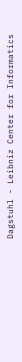Dagstuhl - Leibniz Center for Informatics